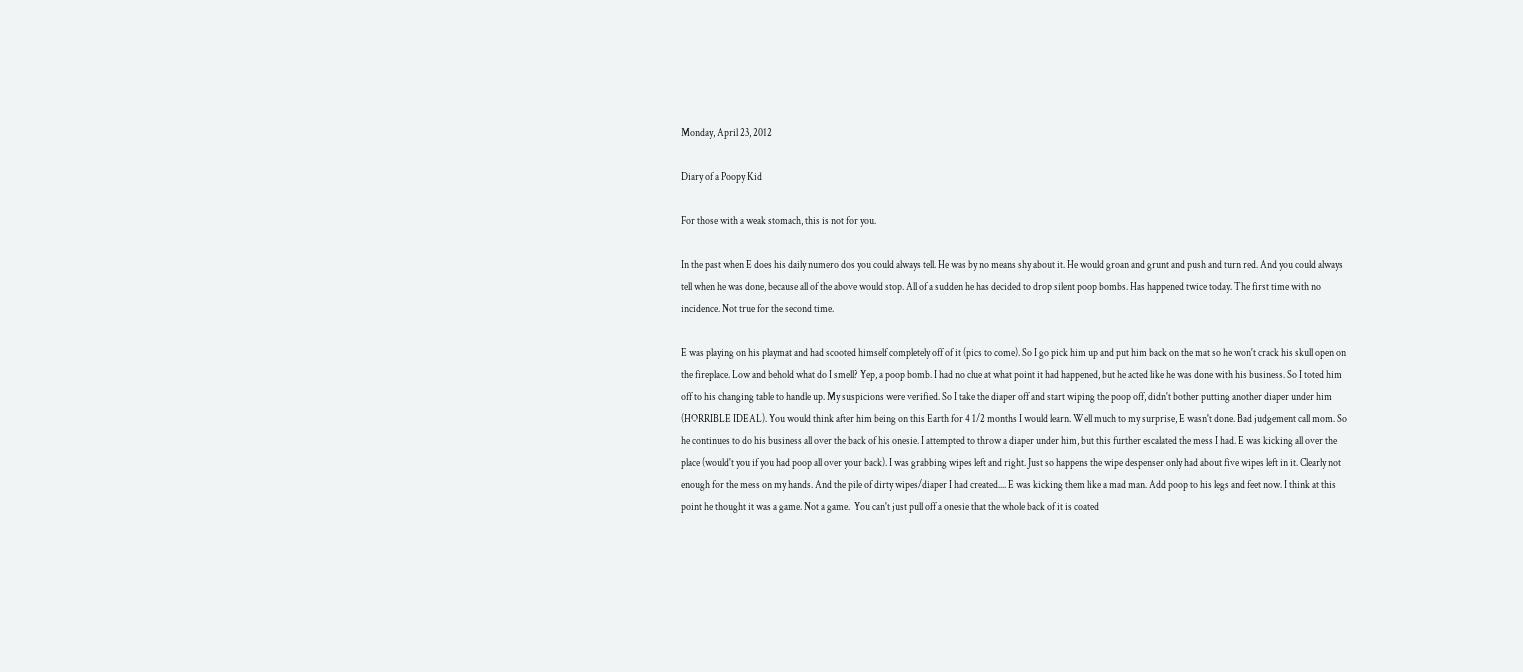Monday, April 23, 2012

Diary of a Poopy Kid

For those with a weak stomach, this is not for you.

In the past when E does his daily numero dos you could always tell. He was by no means shy about it. He would groan and grunt and push and turn red. And you could always tell when he was done, because all of the above would stop. All of a sudden he has decided to drop silent poop bombs. Has happened twice today. The first time with no incidence. Not true for the second time.

E was playing on his playmat and had scooted himself completely off of it (pics to come). So I go pick him up and put him back on the mat so he won't crack his skull open on the fireplace. Low and behold what do I smell? Yep, a poop bomb. I had no clue at what point it had happened, but he acted like he was done with his business. So I toted him off to his changing table to handle up. My suspicions were verified. So I take the diaper off and start wiping the poop off, didn't bother putting another diaper under him (HORRIBLE IDEAL). You would think after him being on this Earth for 4 1/2 months I would learn. Well much to my surprise, E wasn't done. Bad judgement call mom. So he continues to do his business all over the back of his onesie. I attempted to throw a diaper under him, but this further escalated the mess I had. E was kicking all over the place (would't you if you had poop all over your back). I was grabbing wipes left and right. Just so happens the wipe despenser only had about five wipes left in it. Clearly not enough for the mess on my hands. And the pile of dirty wipes/diaper I had created.... E was kicking them like a mad man. Add poop to his legs and feet now. I think at this point he thought it was a game. Not a game.  You can't just pull off a onesie that the whole back of it is coated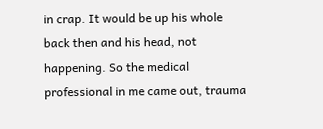in crap. It would be up his whole back then and his head, not happening. So the medical professional in me came out, trauma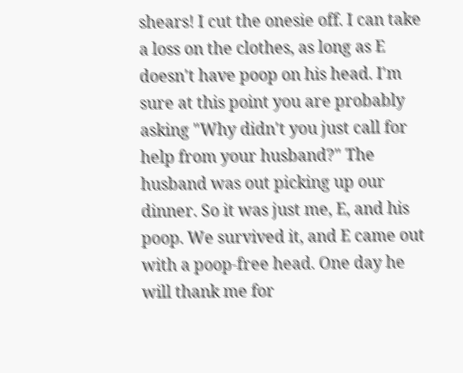shears! I cut the onesie off. I can take a loss on the clothes, as long as E doesn't have poop on his head. I'm sure at this point you are probably asking "Why didn't you just call for help from your husband?" The husband was out picking up our dinner. So it was just me, E, and his poop. We survived it, and E came out with a poop-free head. One day he will thank me for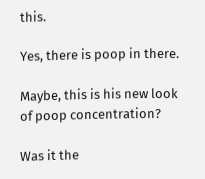this.

Yes, there is poop in there.

Maybe, this is his new look of poop concentration?

Was it the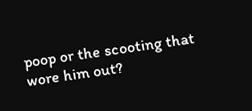poop or the scooting that wore him out?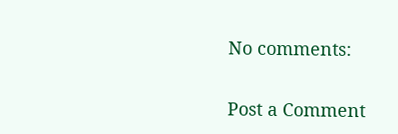No comments:

Post a Comment